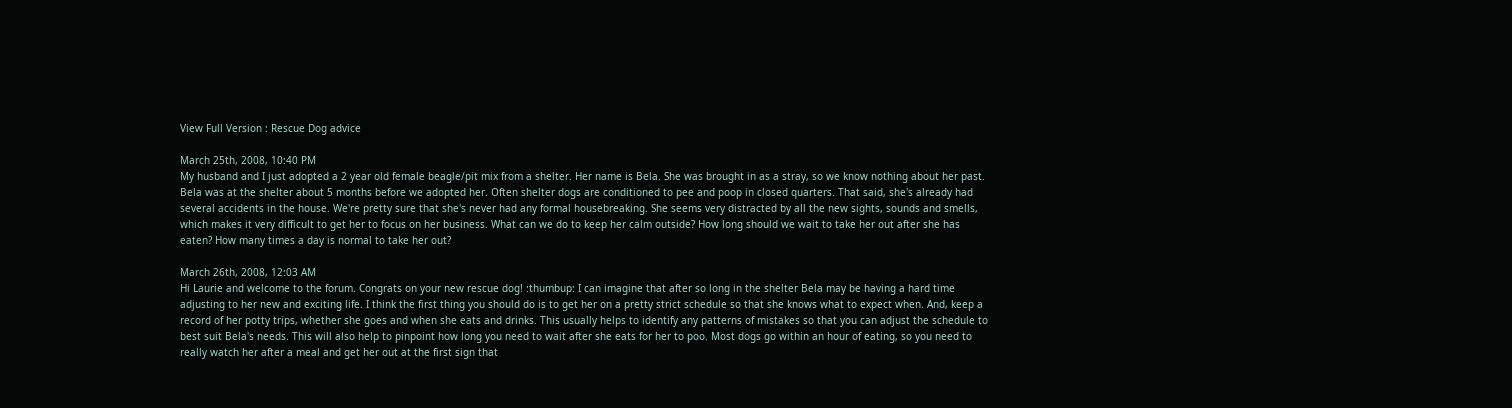View Full Version : Rescue Dog advice

March 25th, 2008, 10:40 PM
My husband and I just adopted a 2 year old female beagle/pit mix from a shelter. Her name is Bela. She was brought in as a stray, so we know nothing about her past. Bela was at the shelter about 5 months before we adopted her. Often shelter dogs are conditioned to pee and poop in closed quarters. That said, she's already had several accidents in the house. We're pretty sure that she's never had any formal housebreaking. She seems very distracted by all the new sights, sounds and smells, which makes it very difficult to get her to focus on her business. What can we do to keep her calm outside? How long should we wait to take her out after she has eaten? How many times a day is normal to take her out?

March 26th, 2008, 12:03 AM
Hi Laurie and welcome to the forum. Congrats on your new rescue dog! :thumbup: I can imagine that after so long in the shelter Bela may be having a hard time adjusting to her new and exciting life. I think the first thing you should do is to get her on a pretty strict schedule so that she knows what to expect when. And, keep a record of her potty trips, whether she goes and when she eats and drinks. This usually helps to identify any patterns of mistakes so that you can adjust the schedule to best suit Bela's needs. This will also help to pinpoint how long you need to wait after she eats for her to poo. Most dogs go within an hour of eating, so you need to really watch her after a meal and get her out at the first sign that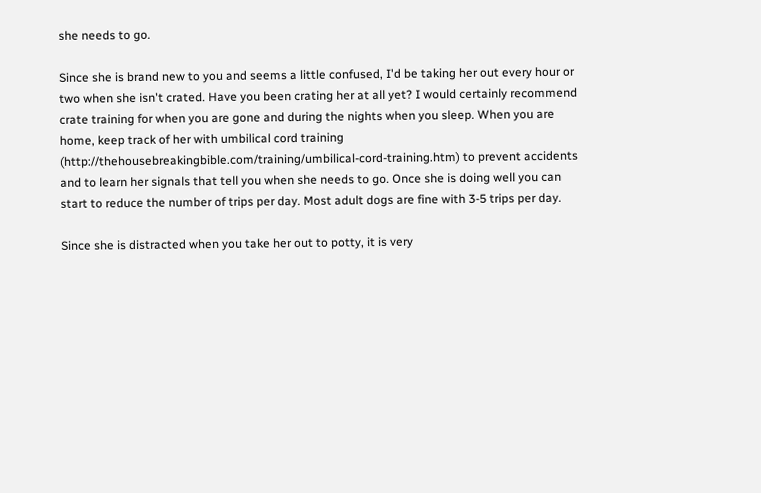she needs to go.

Since she is brand new to you and seems a little confused, I'd be taking her out every hour or two when she isn't crated. Have you been crating her at all yet? I would certainly recommend crate training for when you are gone and during the nights when you sleep. When you are home, keep track of her with umbilical cord training (http://thehousebreakingbible.com/training/umbilical-cord-training.htm) to prevent accidents and to learn her signals that tell you when she needs to go. Once she is doing well you can start to reduce the number of trips per day. Most adult dogs are fine with 3-5 trips per day.

Since she is distracted when you take her out to potty, it is very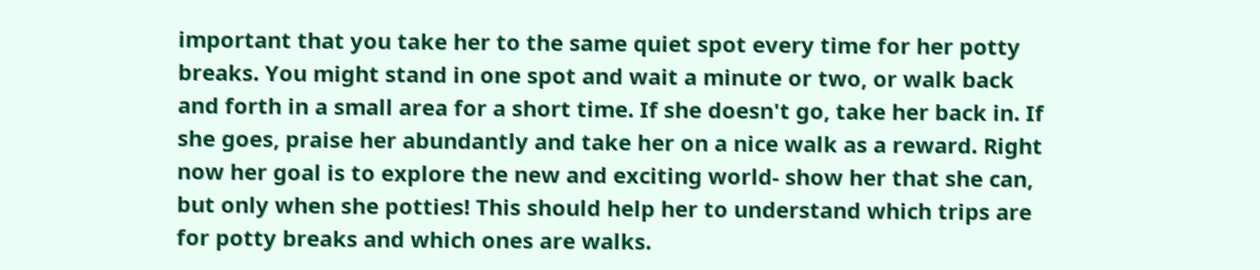important that you take her to the same quiet spot every time for her potty breaks. You might stand in one spot and wait a minute or two, or walk back and forth in a small area for a short time. If she doesn't go, take her back in. If she goes, praise her abundantly and take her on a nice walk as a reward. Right now her goal is to explore the new and exciting world- show her that she can, but only when she potties! This should help her to understand which trips are for potty breaks and which ones are walks.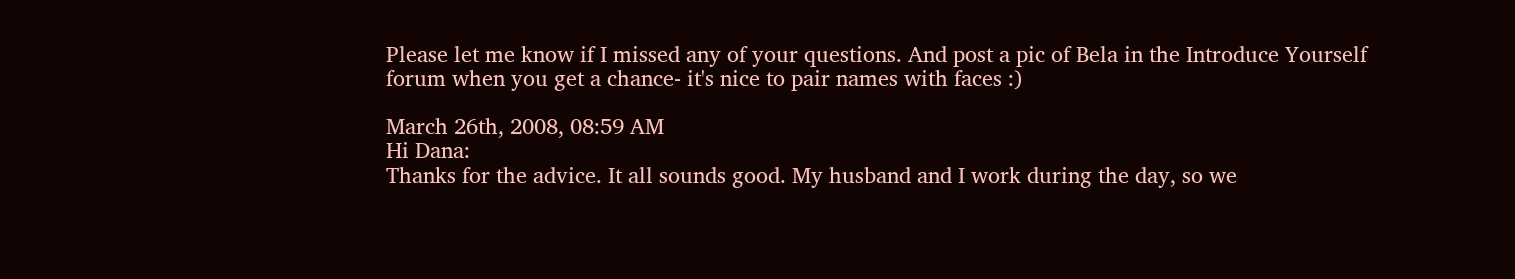Please let me know if I missed any of your questions. And post a pic of Bela in the Introduce Yourself forum when you get a chance- it's nice to pair names with faces :)

March 26th, 2008, 08:59 AM
Hi Dana:
Thanks for the advice. It all sounds good. My husband and I work during the day, so we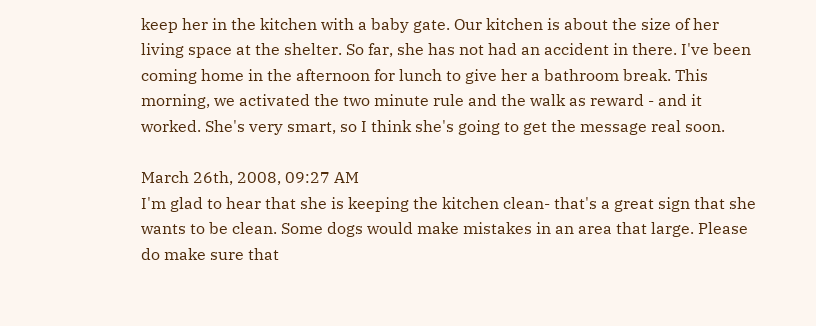keep her in the kitchen with a baby gate. Our kitchen is about the size of her living space at the shelter. So far, she has not had an accident in there. I've been coming home in the afternoon for lunch to give her a bathroom break. This morning, we activated the two minute rule and the walk as reward - and it worked. She's very smart, so I think she's going to get the message real soon.

March 26th, 2008, 09:27 AM
I'm glad to hear that she is keeping the kitchen clean- that's a great sign that she wants to be clean. Some dogs would make mistakes in an area that large. Please do make sure that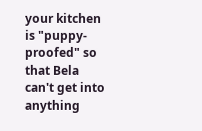your kitchen is "puppy-proofed" so that Bela can't get into anything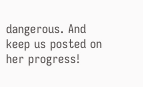dangerous. And keep us posted on her progress!